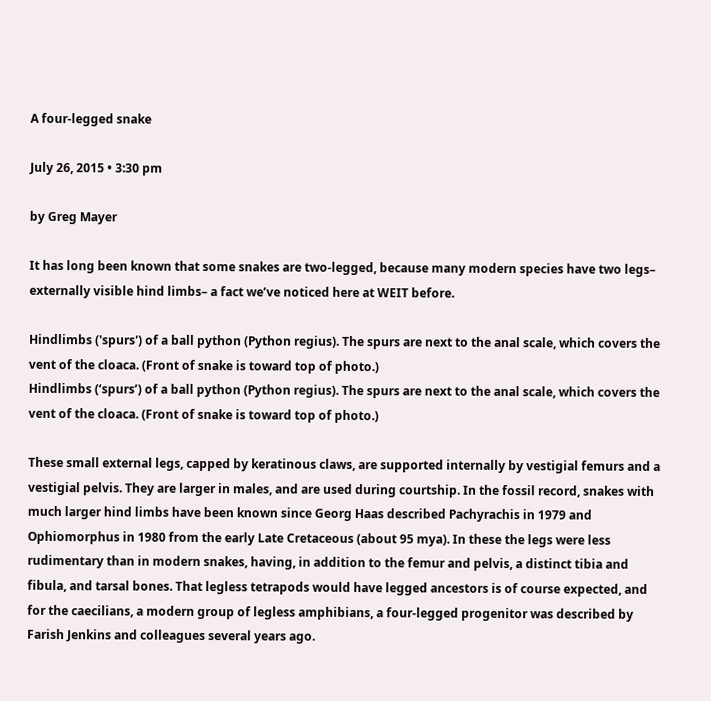A four-legged snake

July 26, 2015 • 3:30 pm

by Greg Mayer

It has long been known that some snakes are two-legged, because many modern species have two legs– externally visible hind limbs– a fact we’ve noticed here at WEIT before.

Hindlimbs ('spurs') of a ball python (Python regius). The spurs are next to the anal scale, which covers the vent of the cloaca. (Front of snake is toward top of photo.)
Hindlimbs (‘spurs’) of a ball python (Python regius). The spurs are next to the anal scale, which covers the vent of the cloaca. (Front of snake is toward top of photo.)

These small external legs, capped by keratinous claws, are supported internally by vestigial femurs and a vestigial pelvis. They are larger in males, and are used during courtship. In the fossil record, snakes with much larger hind limbs have been known since Georg Haas described Pachyrachis in 1979 and Ophiomorphus in 1980 from the early Late Cretaceous (about 95 mya). In these the legs were less rudimentary than in modern snakes, having, in addition to the femur and pelvis, a distinct tibia and fibula, and tarsal bones. That legless tetrapods would have legged ancestors is of course expected, and for the caecilians, a modern group of legless amphibians, a four-legged progenitor was described by Farish Jenkins and colleagues several years ago.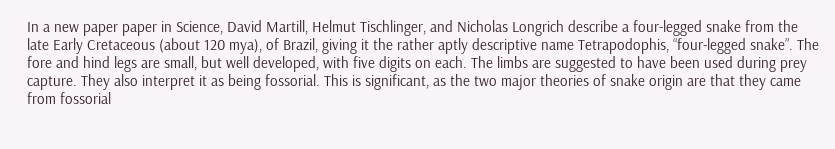In a new paper paper in Science, David Martill, Helmut Tischlinger, and Nicholas Longrich describe a four-legged snake from the late Early Cretaceous (about 120 mya), of Brazil, giving it the rather aptly descriptive name Tetrapodophis, “four-legged snake”. The fore and hind legs are small, but well developed, with five digits on each. The limbs are suggested to have been used during prey capture. They also interpret it as being fossorial. This is significant, as the two major theories of snake origin are that they came from fossorial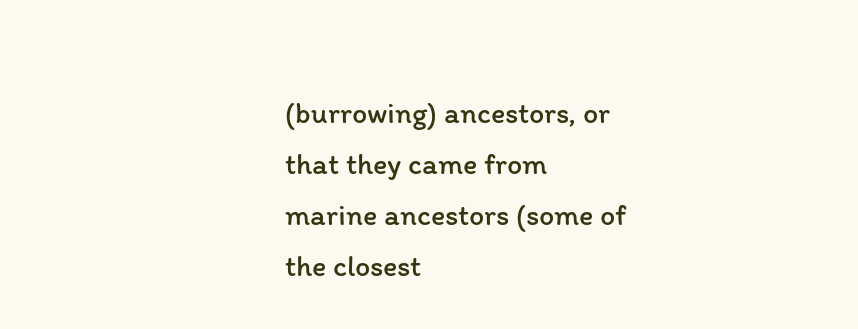(burrowing) ancestors, or that they came from marine ancestors (some of the closest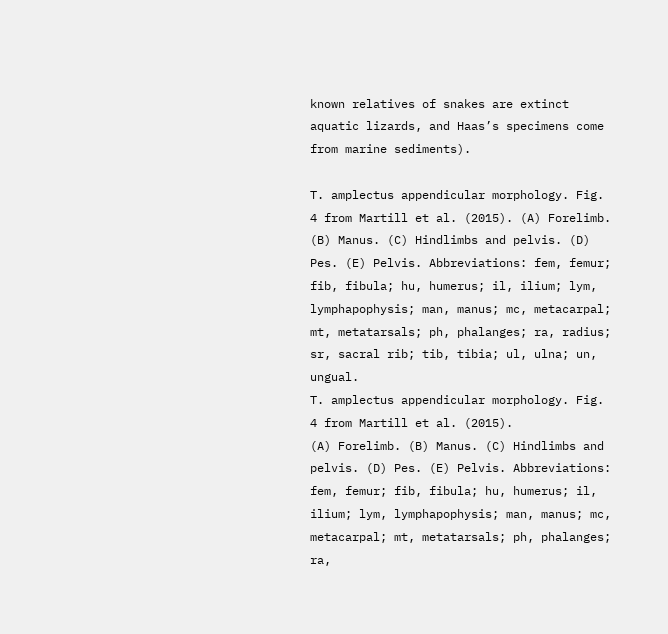known relatives of snakes are extinct aquatic lizards, and Haas’s specimens come from marine sediments).

T. amplectus appendicular morphology. Fig. 4 from Martill et al. (2015). (A) Forelimb. (B) Manus. (C) Hindlimbs and pelvis. (D) Pes. (E) Pelvis. Abbreviations: fem, femur; fib, fibula; hu, humerus; il, ilium; lym, lymphapophysis; man, manus; mc, metacarpal; mt, metatarsals; ph, phalanges; ra, radius; sr, sacral rib; tib, tibia; ul, ulna; un, ungual.
T. amplectus appendicular morphology. Fig. 4 from Martill et al. (2015).
(A) Forelimb. (B) Manus. (C) Hindlimbs and pelvis. (D) Pes. (E) Pelvis. Abbreviations: fem, femur; fib, fibula; hu, humerus; il, ilium; lym, lymphapophysis; man, manus; mc, metacarpal; mt, metatarsals; ph, phalanges; ra,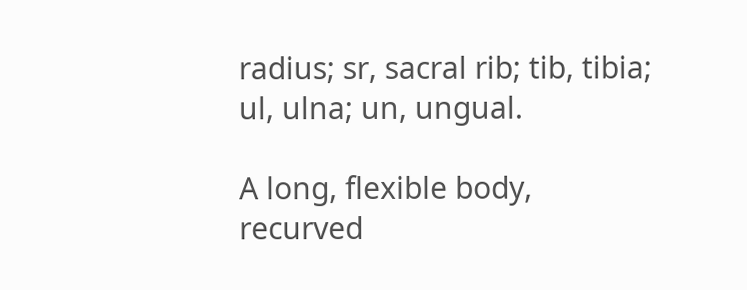radius; sr, sacral rib; tib, tibia; ul, ulna; un, ungual.

A long, flexible body, recurved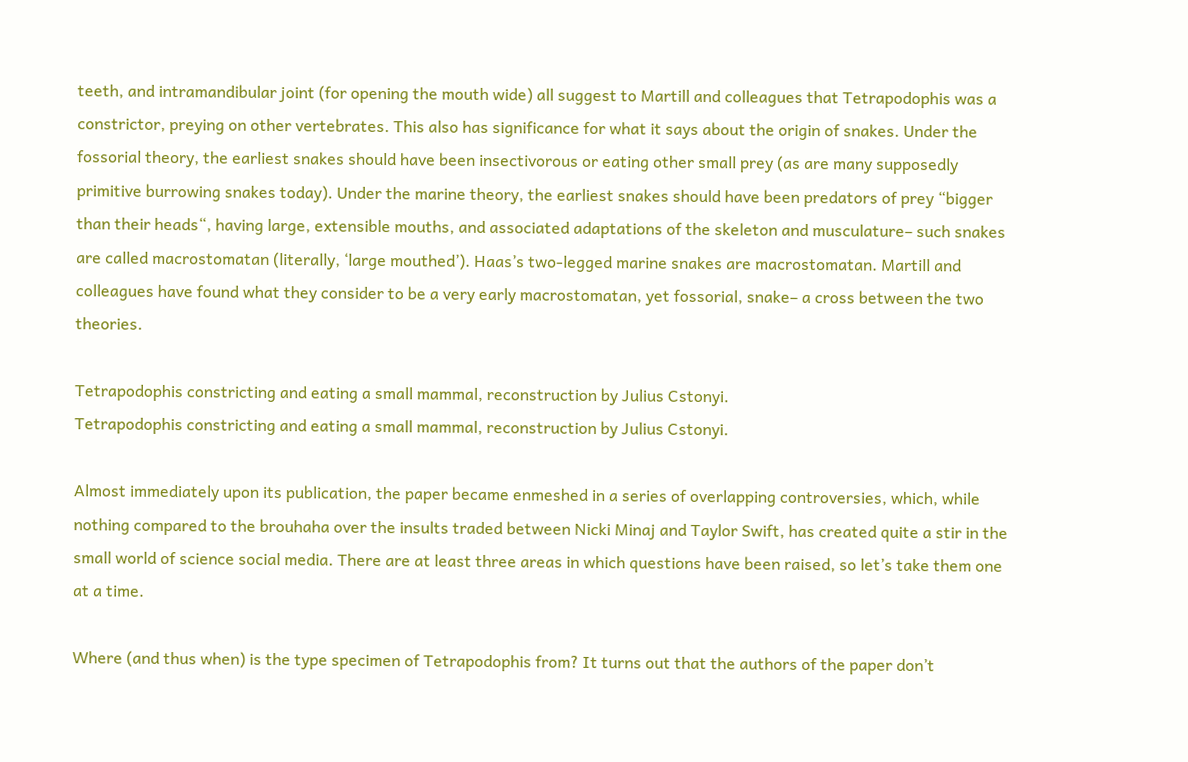teeth, and intramandibular joint (for opening the mouth wide) all suggest to Martill and colleagues that Tetrapodophis was a constrictor, preying on other vertebrates. This also has significance for what it says about the origin of snakes. Under the fossorial theory, the earliest snakes should have been insectivorous or eating other small prey (as are many supposedly primitive burrowing snakes today). Under the marine theory, the earliest snakes should have been predators of prey “bigger than their heads“, having large, extensible mouths, and associated adaptations of the skeleton and musculature– such snakes are called macrostomatan (literally, ‘large mouthed’). Haas’s two-legged marine snakes are macrostomatan. Martill and colleagues have found what they consider to be a very early macrostomatan, yet fossorial, snake– a cross between the two theories.

Tetrapodophis constricting and eating a small mammal, reconstruction by Julius Cstonyi.
Tetrapodophis constricting and eating a small mammal, reconstruction by Julius Cstonyi.

Almost immediately upon its publication, the paper became enmeshed in a series of overlapping controversies, which, while nothing compared to the brouhaha over the insults traded between Nicki Minaj and Taylor Swift, has created quite a stir in the small world of science social media. There are at least three areas in which questions have been raised, so let’s take them one at a time.

Where (and thus when) is the type specimen of Tetrapodophis from? It turns out that the authors of the paper don’t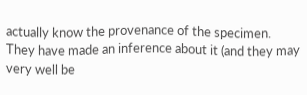actually know the provenance of the specimen. They have made an inference about it (and they may very well be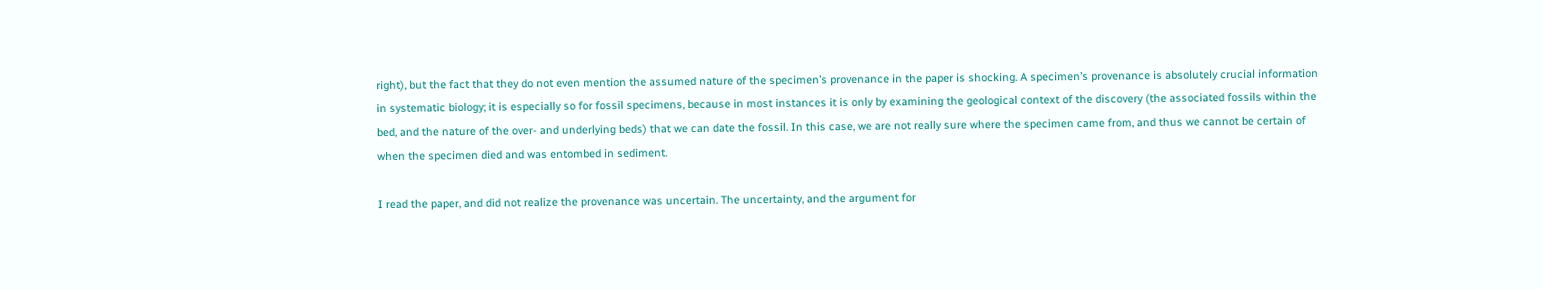right), but the fact that they do not even mention the assumed nature of the specimen’s provenance in the paper is shocking. A specimen’s provenance is absolutely crucial information in systematic biology; it is especially so for fossil specimens, because in most instances it is only by examining the geological context of the discovery (the associated fossils within the bed, and the nature of the over- and underlying beds) that we can date the fossil. In this case, we are not really sure where the specimen came from, and thus we cannot be certain of when the specimen died and was entombed in sediment.

I read the paper, and did not realize the provenance was uncertain. The uncertainty, and the argument for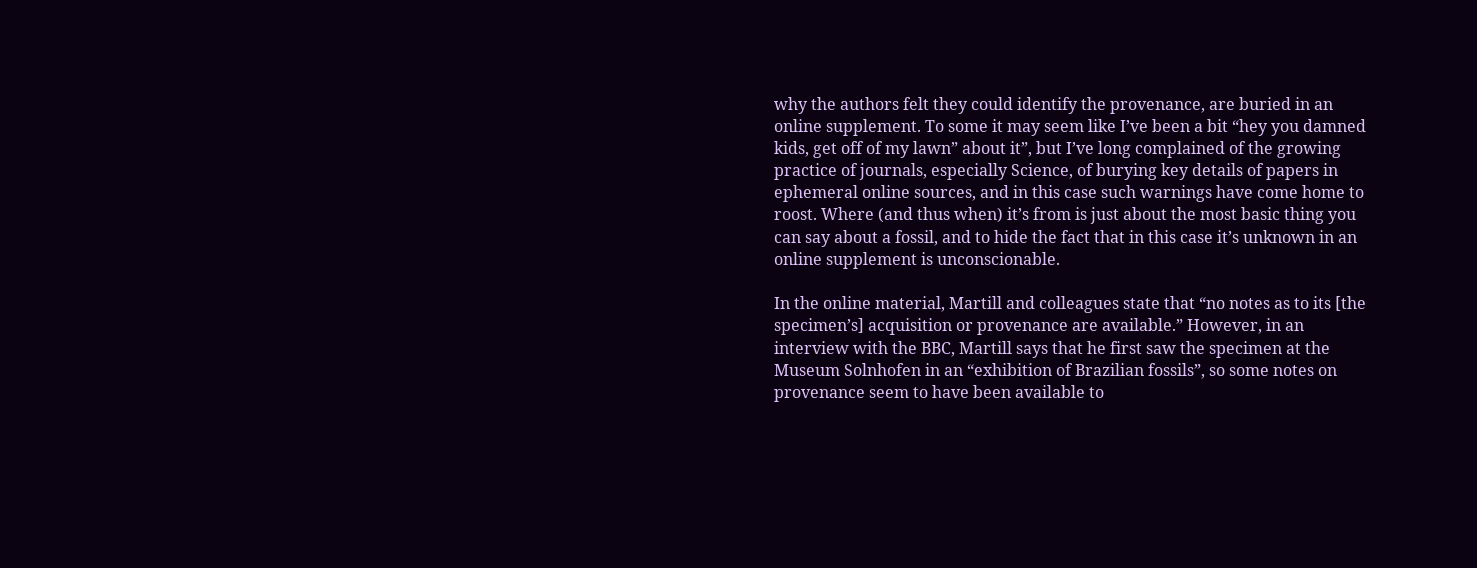why the authors felt they could identify the provenance, are buried in an online supplement. To some it may seem like I’ve been a bit “hey you damned kids, get off of my lawn” about it”, but I’ve long complained of the growing practice of journals, especially Science, of burying key details of papers in ephemeral online sources, and in this case such warnings have come home to roost. Where (and thus when) it’s from is just about the most basic thing you can say about a fossil, and to hide the fact that in this case it’s unknown in an online supplement is unconscionable.

In the online material, Martill and colleagues state that “no notes as to its [the specimen’s] acquisition or provenance are available.” However, in an interview with the BBC, Martill says that he first saw the specimen at the Museum Solnhofen in an “exhibition of Brazilian fossils”, so some notes on provenance seem to have been available to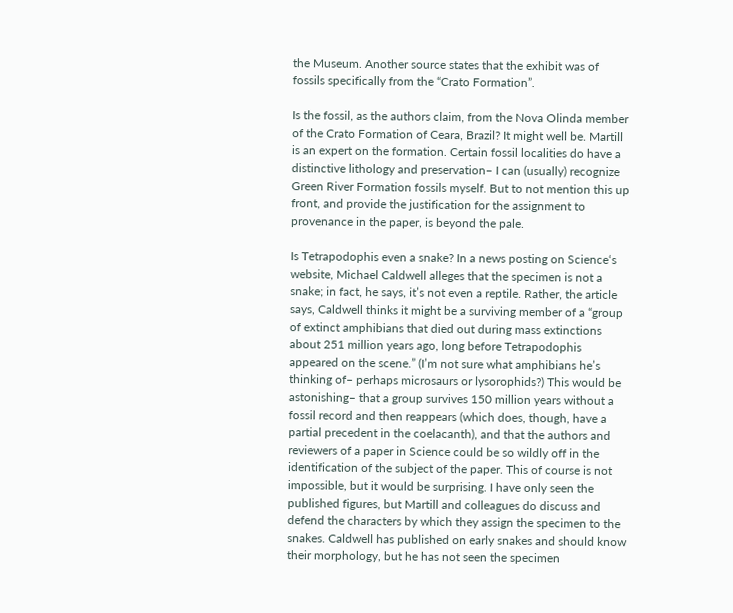the Museum. Another source states that the exhibit was of fossils specifically from the “Crato Formation”.

Is the fossil, as the authors claim, from the Nova Olinda member of the Crato Formation of Ceara, Brazil? It might well be. Martill is an expert on the formation. Certain fossil localities do have a distinctive lithology and preservation– I can (usually) recognize Green River Formation fossils myself. But to not mention this up front, and provide the justification for the assignment to provenance in the paper, is beyond the pale.

Is Tetrapodophis even a snake? In a news posting on Science‘s website, Michael Caldwell alleges that the specimen is not a snake; in fact, he says, it’s not even a reptile. Rather, the article says, Caldwell thinks it might be a surviving member of a “group of extinct amphibians that died out during mass extinctions about 251 million years ago, long before Tetrapodophis appeared on the scene.” (I’m not sure what amphibians he’s thinking of– perhaps microsaurs or lysorophids?) This would be astonishing– that a group survives 150 million years without a fossil record and then reappears (which does, though, have a partial precedent in the coelacanth), and that the authors and reviewers of a paper in Science could be so wildly off in the identification of the subject of the paper. This of course is not impossible, but it would be surprising. I have only seen the published figures, but Martill and colleagues do discuss and defend the characters by which they assign the specimen to the snakes. Caldwell has published on early snakes and should know their morphology, but he has not seen the specimen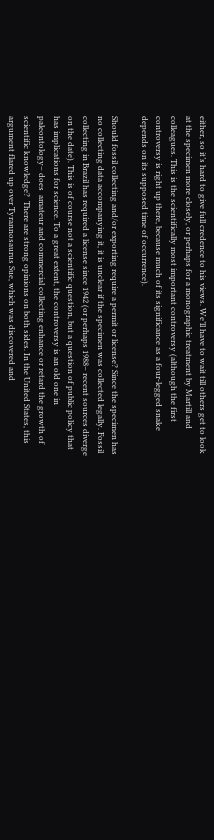either, so it’s hard to give full credence to his views. We’ll have to wait till others get to look at the specimen more closely, or perhaps for a monographic treatment by Martill and colleagues. This is the scientifically most important controversy (although the first controversy is right up there, because much of its significance as a four-legged snake depends on its supposed time of occurrence).

Should fossil collecting and/or exporting require a permit or license? Since the specimen has no collecting data accompanying it, it is unclear if the specimen was collected legally. Fossil collecting in Brazil has required a license since 1942 (or perhaps 1988– recent sources diverge on the date). This is of course not a scientific question, but a question of public policy that has implications for science. To a great extent, the controversy is an old one in paleontology– does  amateur and commercial collecting enhance or retard the growth of scientific knowledge?  There are strong opinions on both sides. In the United States, this argument flared up over Tyrannosaurus Sue, which was discovered and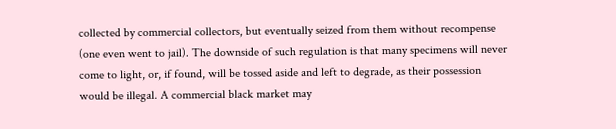collected by commercial collectors, but eventually seized from them without recompense (one even went to jail). The downside of such regulation is that many specimens will never come to light, or, if found, will be tossed aside and left to degrade, as their possession would be illegal. A commercial black market may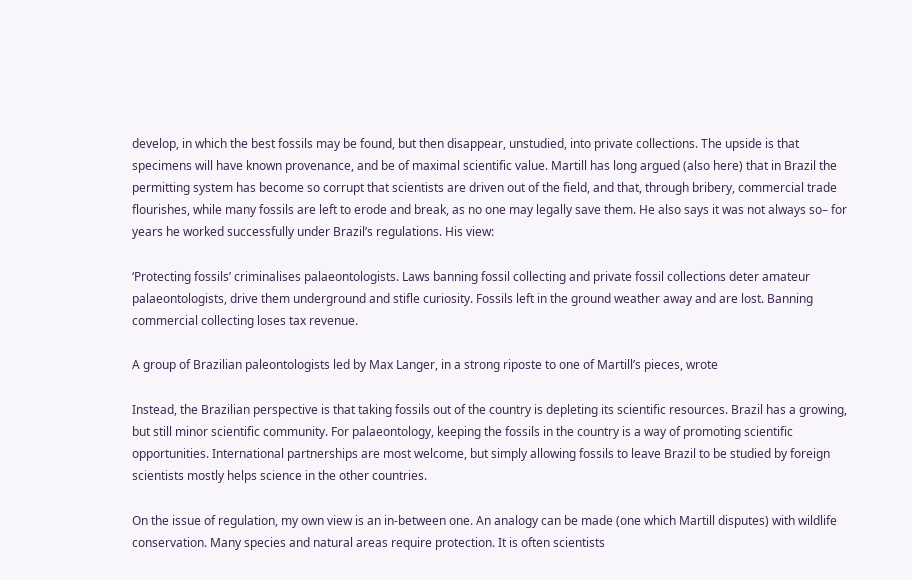develop, in which the best fossils may be found, but then disappear, unstudied, into private collections. The upside is that specimens will have known provenance, and be of maximal scientific value. Martill has long argued (also here) that in Brazil the permitting system has become so corrupt that scientists are driven out of the field, and that, through bribery, commercial trade flourishes, while many fossils are left to erode and break, as no one may legally save them. He also says it was not always so– for years he worked successfully under Brazil’s regulations. His view:

‘Protecting fossils’ criminalises palaeontologists. Laws banning fossil collecting and private fossil collections deter amateur palaeontologists, drive them underground and stifle curiosity. Fossils left in the ground weather away and are lost. Banning commercial collecting loses tax revenue.

A group of Brazilian paleontologists led by Max Langer, in a strong riposte to one of Martill’s pieces, wrote

Instead, the Brazilian perspective is that taking fossils out of the country is depleting its scientific resources. Brazil has a growing, but still minor scientific community. For palaeontology, keeping the fossils in the country is a way of promoting scientific opportunities. International partnerships are most welcome, but simply allowing fossils to leave Brazil to be studied by foreign scientists mostly helps science in the other countries.

On the issue of regulation, my own view is an in-between one. An analogy can be made (one which Martill disputes) with wildlife conservation. Many species and natural areas require protection. It is often scientists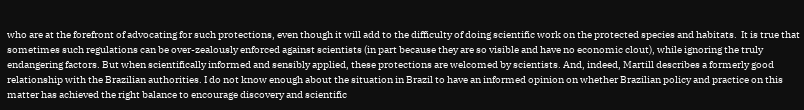who are at the forefront of advocating for such protections, even though it will add to the difficulty of doing scientific work on the protected species and habitats.  It is true that sometimes such regulations can be over-zealously enforced against scientists (in part because they are so visible and have no economic clout), while ignoring the truly endangering factors. But when scientifically informed and sensibly applied, these protections are welcomed by scientists. And, indeed, Martill describes a formerly good relationship with the Brazilian authorities. I do not know enough about the situation in Brazil to have an informed opinion on whether Brazilian policy and practice on this matter has achieved the right balance to encourage discovery and scientific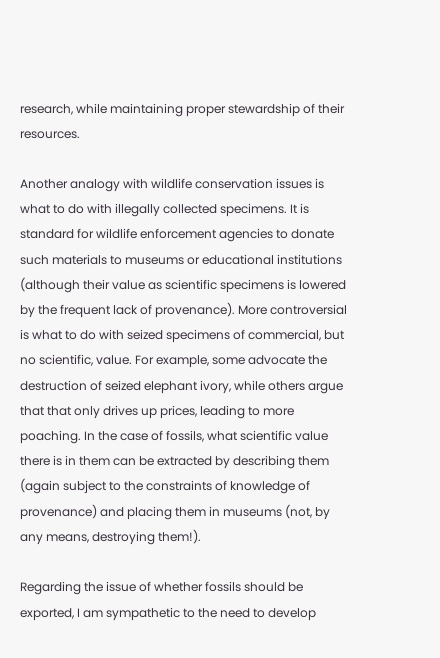research, while maintaining proper stewardship of their resources.

Another analogy with wildlife conservation issues is what to do with illegally collected specimens. It is standard for wildlife enforcement agencies to donate such materials to museums or educational institutions (although their value as scientific specimens is lowered by the frequent lack of provenance). More controversial is what to do with seized specimens of commercial, but no scientific, value. For example, some advocate the destruction of seized elephant ivory, while others argue that that only drives up prices, leading to more poaching. In the case of fossils, what scientific value there is in them can be extracted by describing them (again subject to the constraints of knowledge of provenance) and placing them in museums (not, by any means, destroying them!).

Regarding the issue of whether fossils should be exported, I am sympathetic to the need to develop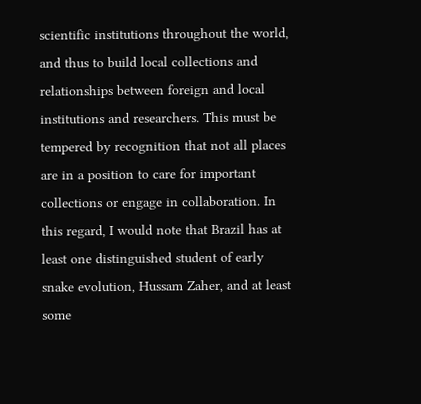scientific institutions throughout the world, and thus to build local collections and relationships between foreign and local institutions and researchers. This must be tempered by recognition that not all places are in a position to care for important collections or engage in collaboration. In this regard, I would note that Brazil has at least one distinguished student of early snake evolution, Hussam Zaher, and at least some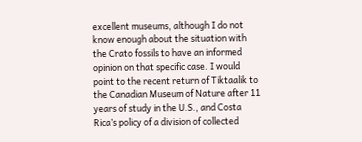excellent museums, although I do not know enough about the situation with the Crato fossils to have an informed opinion on that specific case. I would point to the recent return of Tiktaalik to the Canadian Museum of Nature after 11 years of study in the U.S., and Costa Rica’s policy of a division of collected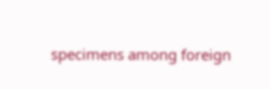specimens among foreign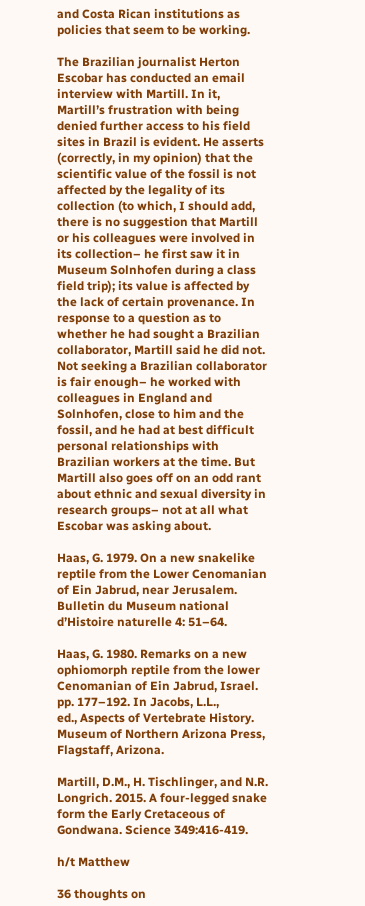and Costa Rican institutions as policies that seem to be working.

The Brazilian journalist Herton Escobar has conducted an email interview with Martill. In it, Martill’s frustration with being denied further access to his field sites in Brazil is evident. He asserts (correctly, in my opinion) that the scientific value of the fossil is not affected by the legality of its collection (to which, I should add, there is no suggestion that Martill or his colleagues were involved in its collection– he first saw it in Museum Solnhofen during a class field trip); its value is affected by the lack of certain provenance. In response to a question as to whether he had sought a Brazilian collaborator, Martill said he did not. Not seeking a Brazilian collaborator is fair enough– he worked with colleagues in England and Solnhofen, close to him and the fossil, and he had at best difficult personal relationships with Brazilian workers at the time. But Martill also goes off on an odd rant about ethnic and sexual diversity in research groups– not at all what Escobar was asking about.

Haas, G. 1979. On a new snakelike reptile from the Lower Cenomanian of Ein Jabrud, near Jerusalem. Bulletin du Museum national d’Histoire naturelle 4: 51–64.

Haas, G. 1980. Remarks on a new ophiomorph reptile from the lower Cenomanian of Ein Jabrud, Israel. pp. 177–192. In Jacobs, L.L.,
ed., Aspects of Vertebrate History. Museum of Northern Arizona Press, Flagstaff, Arizona.

Martill, D.M., H. Tischlinger, and N.R. Longrich. 2015. A four-legged snake form the Early Cretaceous of Gondwana. Science 349:416-419.

h/t Matthew

36 thoughts on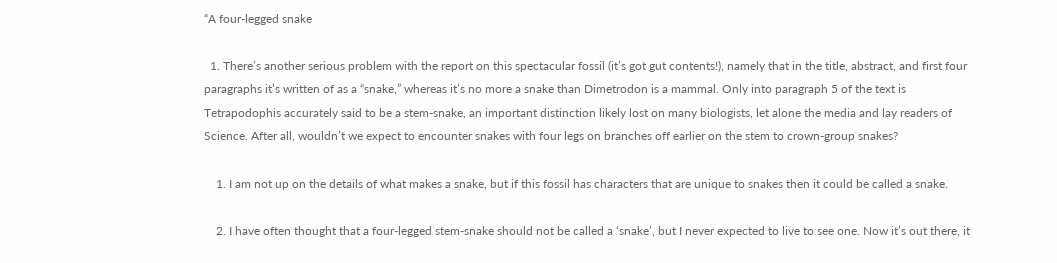“A four-legged snake

  1. There’s another serious problem with the report on this spectacular fossil (it’s got gut contents!), namely that in the title, abstract, and first four paragraphs it’s written of as a “snake,” whereas it’s no more a snake than Dimetrodon is a mammal. Only into paragraph 5 of the text is Tetrapodophis accurately said to be a stem-snake, an important distinction likely lost on many biologists, let alone the media and lay readers of Science. After all, wouldn’t we expect to encounter snakes with four legs on branches off earlier on the stem to crown-group snakes?

    1. I am not up on the details of what makes a snake, but if this fossil has characters that are unique to snakes then it could be called a snake.

    2. I have often thought that a four-legged stem-snake should not be called a ‘snake’, but I never expected to live to see one. Now it’s out there, it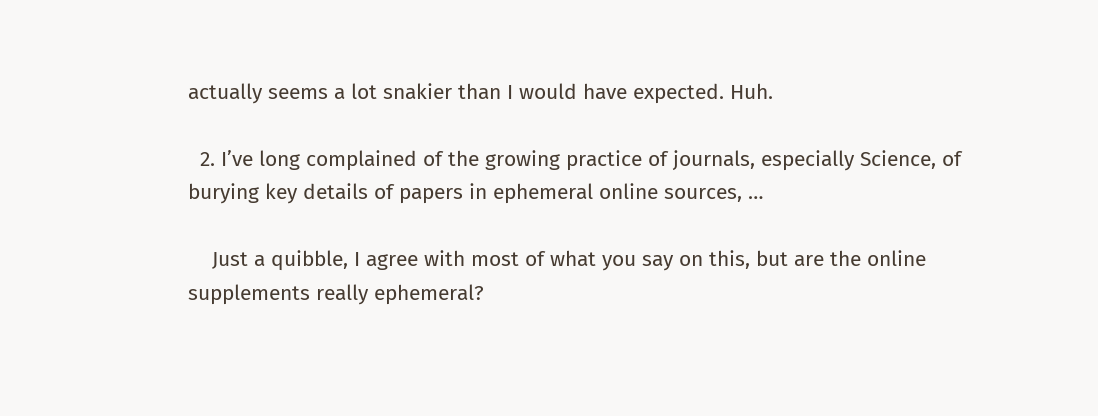actually seems a lot snakier than I would have expected. Huh.

  2. I’ve long complained of the growing practice of journals, especially Science, of burying key details of papers in ephemeral online sources, …

    Just a quibble, I agree with most of what you say on this, but are the online supplements really ephemeral?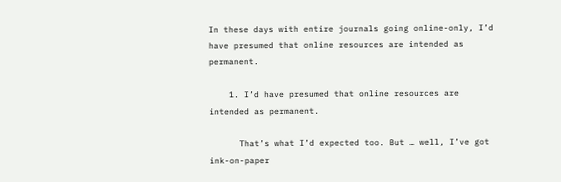In these days with entire journals going online-only, I’d have presumed that online resources are intended as permanent.

    1. I’d have presumed that online resources are intended as permanent.

      That’s what I’d expected too. But … well, I’ve got ink-on-paper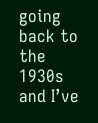going back to the 1930s and I’ve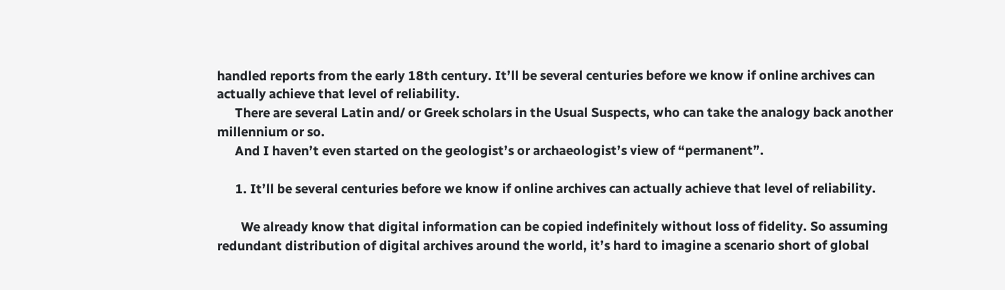handled reports from the early 18th century. It’ll be several centuries before we know if online archives can actually achieve that level of reliability.
      There are several Latin and/ or Greek scholars in the Usual Suspects, who can take the analogy back another millennium or so.
      And I haven’t even started on the geologist’s or archaeologist’s view of “permanent”.

      1. It’ll be several centuries before we know if online archives can actually achieve that level of reliability.

        We already know that digital information can be copied indefinitely without loss of fidelity. So assuming redundant distribution of digital archives around the world, it’s hard to imagine a scenario short of global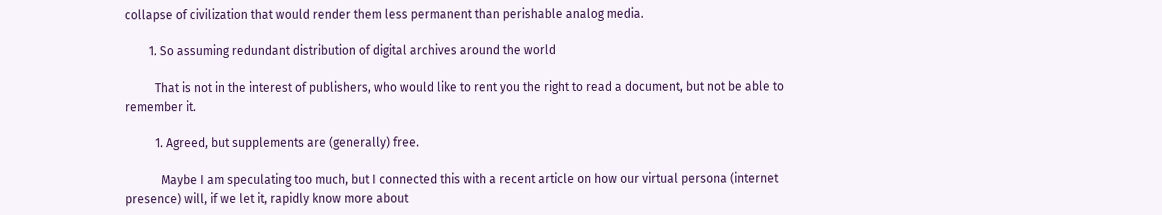collapse of civilization that would render them less permanent than perishable analog media.

        1. So assuming redundant distribution of digital archives around the world

          That is not in the interest of publishers, who would like to rent you the right to read a document, but not be able to remember it.

          1. Agreed, but supplements are (generally) free.

            Maybe I am speculating too much, but I connected this with a recent article on how our virtual persona (internet presence) will, if we let it, rapidly know more about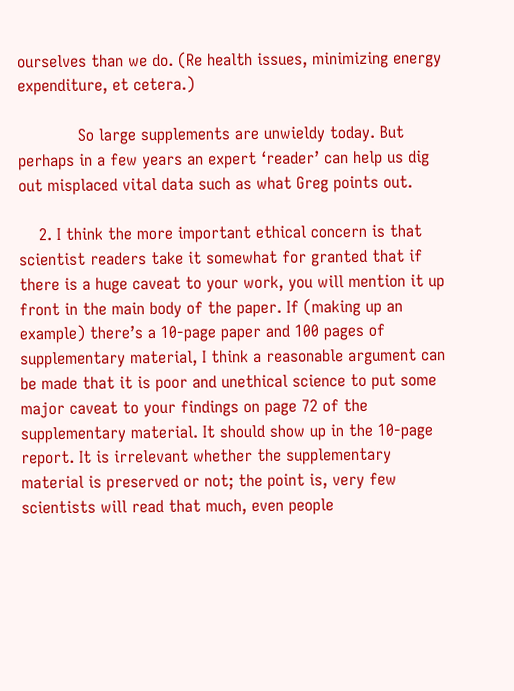ourselves than we do. (Re health issues, minimizing energy expenditure, et cetera.)

            So large supplements are unwieldy today. But perhaps in a few years an expert ‘reader’ can help us dig out misplaced vital data such as what Greg points out.

    2. I think the more important ethical concern is that scientist readers take it somewhat for granted that if there is a huge caveat to your work, you will mention it up front in the main body of the paper. If (making up an example) there’s a 10-page paper and 100 pages of supplementary material, I think a reasonable argument can be made that it is poor and unethical science to put some major caveat to your findings on page 72 of the supplementary material. It should show up in the 10-page report. It is irrelevant whether the supplementary material is preserved or not; the point is, very few scientists will read that much, even people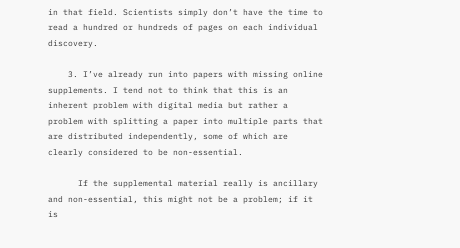in that field. Scientists simply don’t have the time to read a hundred or hundreds of pages on each individual discovery.

    3. I’ve already run into papers with missing online supplements. I tend not to think that this is an inherent problem with digital media but rather a problem with splitting a paper into multiple parts that are distributed independently, some of which are clearly considered to be non-essential.

      If the supplemental material really is ancillary and non-essential, this might not be a problem; if it is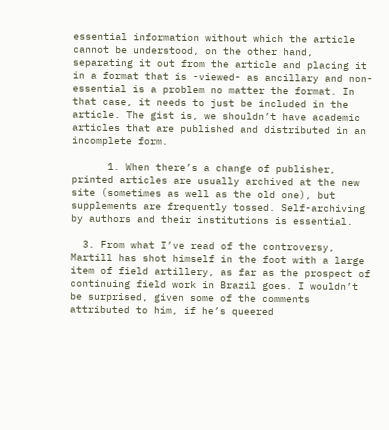essential information without which the article cannot be understood, on the other hand, separating it out from the article and placing it in a format that is -viewed- as ancillary and non-essential is a problem no matter the format. In that case, it needs to just be included in the article. The gist is, we shouldn’t have academic articles that are published and distributed in an incomplete form.

      1. When there’s a change of publisher, printed articles are usually archived at the new site (sometimes as well as the old one), but supplements are frequently tossed. Self-archiving by authors and their institutions is essential.

  3. From what I’ve read of the controversy, Martill has shot himself in the foot with a large item of field artillery, as far as the prospect of continuing field work in Brazil goes. I wouldn’t be surprised, given some of the comments attributed to him, if he’s queered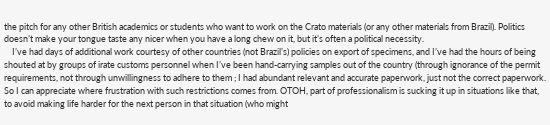the pitch for any other British academics or students who want to work on the Crato materials (or any other materials from Brazil). Politics doesn’t make your tongue taste any nicer when you have a long chew on it, but it’s often a political necessity.
    I’ve had days of additional work courtesy of other countries (not Brazil’s) policies on export of specimens, and I’ve had the hours of being shouted at by groups of irate customs personnel when I’ve been hand-carrying samples out of the country (through ignorance of the permit requirements, not through unwillingness to adhere to them ; I had abundant relevant and accurate paperwork, just not the correct paperwork. So I can appreciate where frustration with such restrictions comes from. OTOH, part of professionalism is sucking it up in situations like that, to avoid making life harder for the next person in that situation (who might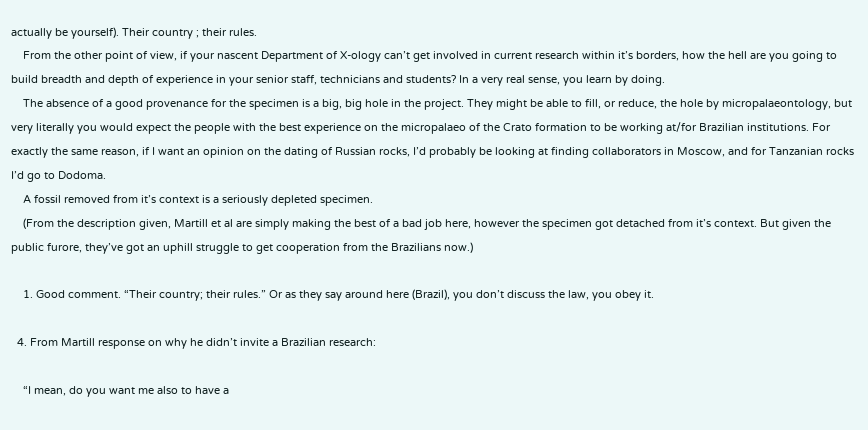actually be yourself). Their country ; their rules.
    From the other point of view, if your nascent Department of X-ology can’t get involved in current research within it’s borders, how the hell are you going to build breadth and depth of experience in your senior staff, technicians and students? In a very real sense, you learn by doing.
    The absence of a good provenance for the specimen is a big, big hole in the project. They might be able to fill, or reduce, the hole by micropalaeontology, but very literally you would expect the people with the best experience on the micropalaeo of the Crato formation to be working at/for Brazilian institutions. For exactly the same reason, if I want an opinion on the dating of Russian rocks, I’d probably be looking at finding collaborators in Moscow, and for Tanzanian rocks I’d go to Dodoma.
    A fossil removed from it’s context is a seriously depleted specimen.
    (From the description given, Martill et al are simply making the best of a bad job here, however the specimen got detached from it’s context. But given the public furore, they’ve got an uphill struggle to get cooperation from the Brazilians now.)

    1. Good comment. “Their country; their rules.” Or as they say around here (Brazil), you don’t discuss the law, you obey it.

  4. From Martill response on why he didn’t invite a Brazilian research:

    “I mean, do you want me also to have a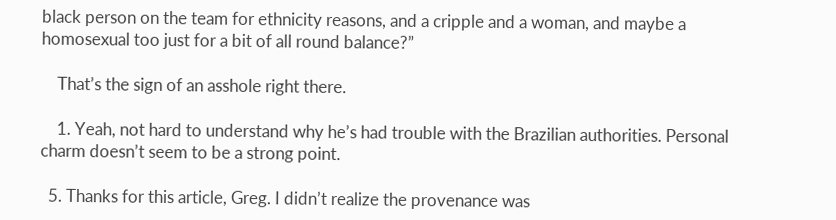black person on the team for ethnicity reasons, and a cripple and a woman, and maybe a homosexual too just for a bit of all round balance?”

    That’s the sign of an asshole right there.

    1. Yeah, not hard to understand why he’s had trouble with the Brazilian authorities. Personal charm doesn’t seem to be a strong point.

  5. Thanks for this article, Greg. I didn’t realize the provenance was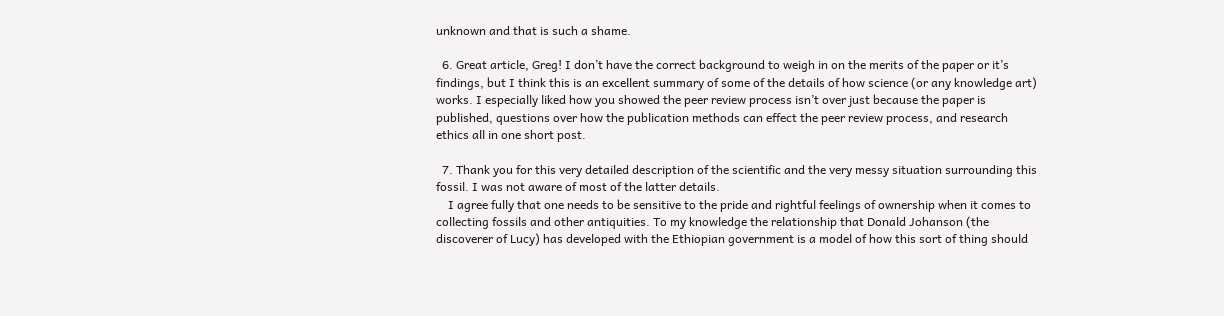unknown and that is such a shame.

  6. Great article, Greg! I don’t have the correct background to weigh in on the merits of the paper or it’s findings, but I think this is an excellent summary of some of the details of how science (or any knowledge art) works. I especially liked how you showed the peer review process isn’t over just because the paper is published, questions over how the publication methods can effect the peer review process, and research ethics all in one short post.

  7. Thank you for this very detailed description of the scientific and the very messy situation surrounding this fossil. I was not aware of most of the latter details.
    I agree fully that one needs to be sensitive to the pride and rightful feelings of ownership when it comes to collecting fossils and other antiquities. To my knowledge the relationship that Donald Johanson (the discoverer of Lucy) has developed with the Ethiopian government is a model of how this sort of thing should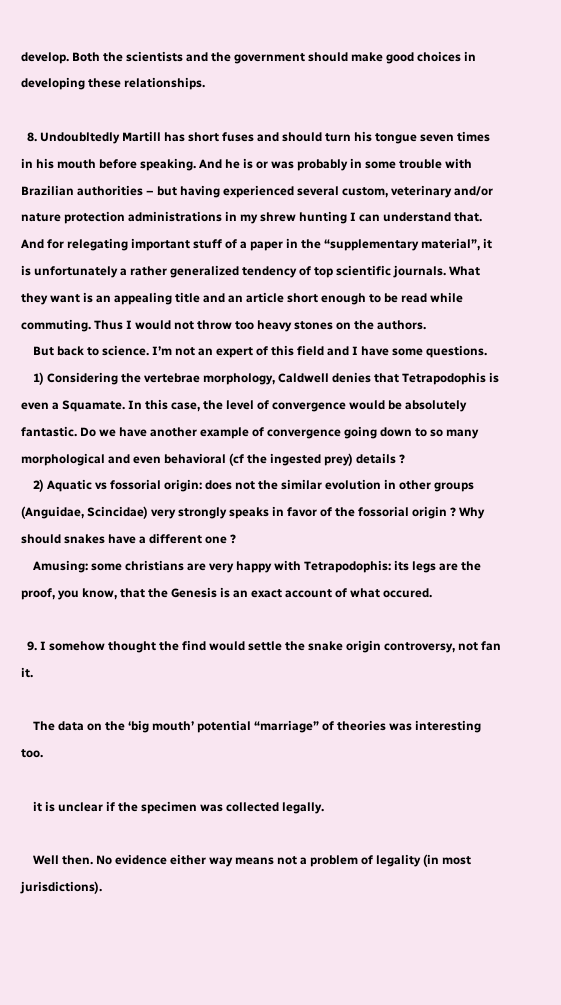develop. Both the scientists and the government should make good choices in developing these relationships.

  8. Undoubltedly Martill has short fuses and should turn his tongue seven times in his mouth before speaking. And he is or was probably in some trouble with Brazilian authorities – but having experienced several custom, veterinary and/or nature protection administrations in my shrew hunting I can understand that. And for relegating important stuff of a paper in the “supplementary material”, it is unfortunately a rather generalized tendency of top scientific journals. What they want is an appealing title and an article short enough to be read while commuting. Thus I would not throw too heavy stones on the authors.
    But back to science. I’m not an expert of this field and I have some questions.
    1) Considering the vertebrae morphology, Caldwell denies that Tetrapodophis is even a Squamate. In this case, the level of convergence would be absolutely fantastic. Do we have another example of convergence going down to so many morphological and even behavioral (cf the ingested prey) details ?
    2) Aquatic vs fossorial origin: does not the similar evolution in other groups (Anguidae, Scincidae) very strongly speaks in favor of the fossorial origin ? Why should snakes have a different one ?
    Amusing: some christians are very happy with Tetrapodophis: its legs are the proof, you know, that the Genesis is an exact account of what occured.

  9. I somehow thought the find would settle the snake origin controversy, not fan it.

    The data on the ‘big mouth’ potential “marriage” of theories was interesting too.

    it is unclear if the specimen was collected legally.

    Well then. No evidence either way means not a problem of legality (in most jurisdictions).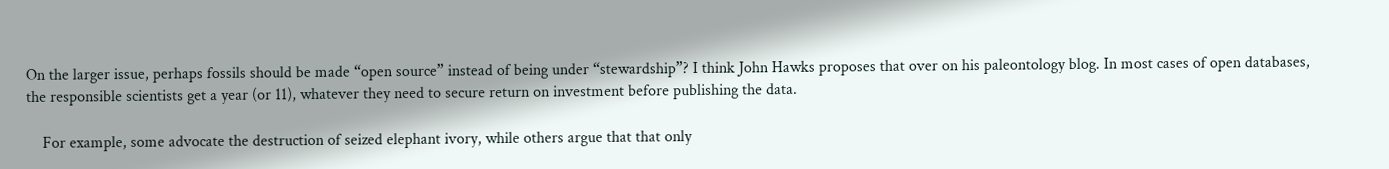On the larger issue, perhaps fossils should be made “open source” instead of being under “stewardship”? I think John Hawks proposes that over on his paleontology blog. In most cases of open databases, the responsible scientists get a year (or 11), whatever they need to secure return on investment before publishing the data.

    For example, some advocate the destruction of seized elephant ivory, while others argue that that only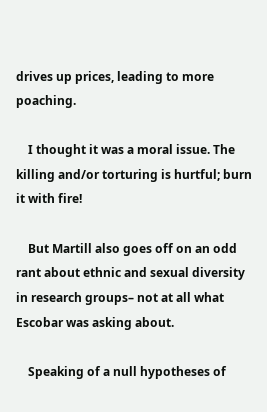drives up prices, leading to more poaching.

    I thought it was a moral issue. The killing and/or torturing is hurtful; burn it with fire!

    But Martill also goes off on an odd rant about ethnic and sexual diversity in research groups– not at all what Escobar was asking about.

    Speaking of a null hypotheses of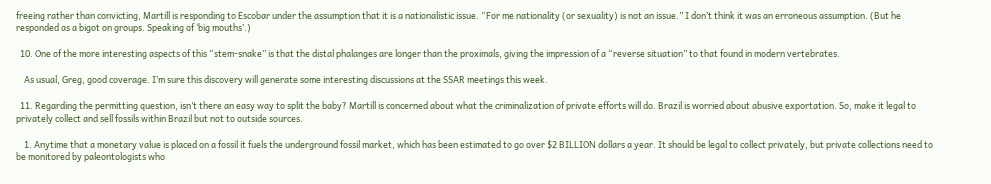freeing rather than convicting, Martill is responding to Escobar under the assumption that it is a nationalistic issue. “For me nationality (or sexuality) is not an issue.” I don’t think it was an erroneous assumption. (But he responded as a bigot on groups. Speaking of ‘big mouths’.)

  10. One of the more interesting aspects of this “stem-snake” is that the distal phalanges are longer than the proximals, giving the impression of a “reverse situation” to that found in modern vertebrates.

    As usual, Greg, good coverage. I’m sure this discovery will generate some interesting discussions at the SSAR meetings this week.

  11. Regarding the permitting question, isn’t there an easy way to split the baby? Martill is concerned about what the criminalization of private efforts will do. Brazil is worried about abusive exportation. So, make it legal to privately collect and sell fossils within Brazil but not to outside sources.

    1. Anytime that a monetary value is placed on a fossil it fuels the underground fossil market, which has been estimated to go over $2 BILLION dollars a year. It should be legal to collect privately, but private collections need to be monitored by paleontologists who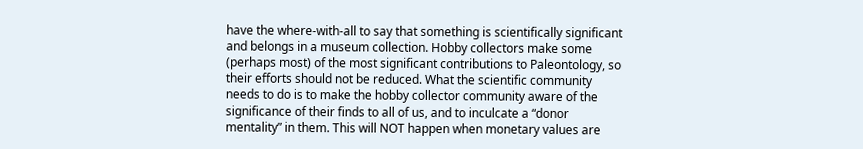have the where-with-all to say that something is scientifically significant and belongs in a museum collection. Hobby collectors make some (perhaps most) of the most significant contributions to Paleontology, so their efforts should not be reduced. What the scientific community needs to do is to make the hobby collector community aware of the significance of their finds to all of us, and to inculcate a “donor mentality” in them. This will NOT happen when monetary values are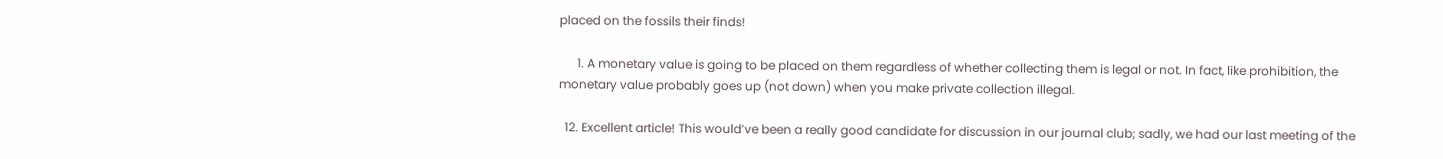placed on the fossils their finds!

      1. A monetary value is going to be placed on them regardless of whether collecting them is legal or not. In fact, like prohibition, the monetary value probably goes up (not down) when you make private collection illegal.

  12. Excellent article! This would’ve been a really good candidate for discussion in our journal club; sadly, we had our last meeting of the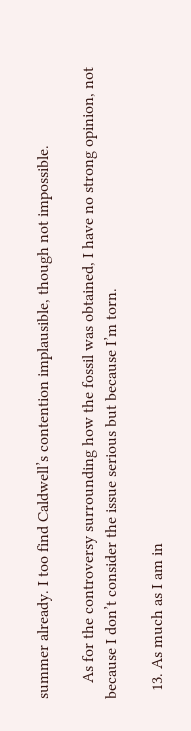summer already. I too find Caldwell’s contention implausible, though not impossible.

    As for the controversy surrounding how the fossil was obtained, I have no strong opinion, not because I don’t consider the issue serious but because I’m torn.

  13. As much as I am in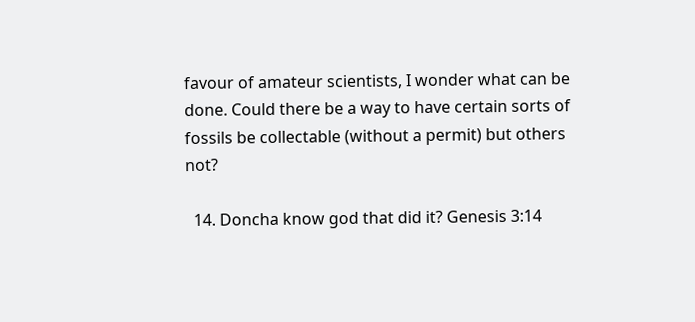favour of amateur scientists, I wonder what can be done. Could there be a way to have certain sorts of fossils be collectable (without a permit) but others not?

  14. Doncha know god that did it? Genesis 3:14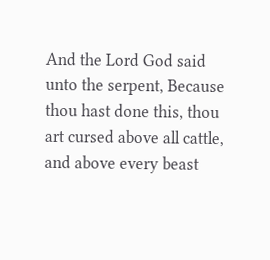And the Lord God said unto the serpent, Because thou hast done this, thou art cursed above all cattle, and above every beast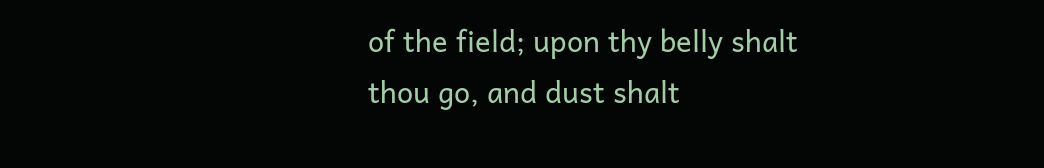of the field; upon thy belly shalt thou go, and dust shalt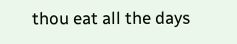thou eat all the days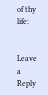of thy life:


Leave a Reply